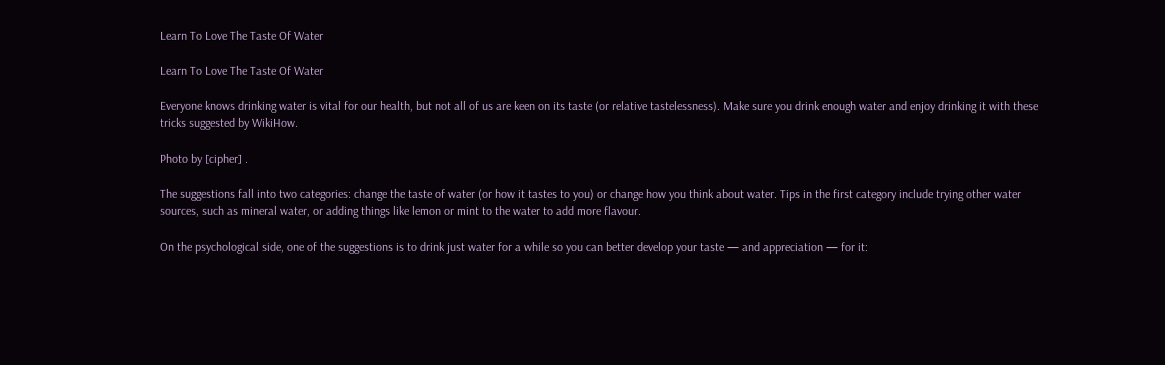Learn To Love The Taste Of Water

Learn To Love The Taste Of Water

Everyone knows drinking water is vital for our health, but not all of us are keen on its taste (or relative tastelessness). Make sure you drink enough water and enjoy drinking it with these tricks suggested by WikiHow.

Photo by [cipher] .

The suggestions fall into two categories: change the taste of water (or how it tastes to you) or change how you think about water. Tips in the first category include trying other water sources, such as mineral water, or adding things like lemon or mint to the water to add more flavour.

On the psychological side, one of the suggestions is to drink just water for a while so you can better develop your taste — and appreciation — for it: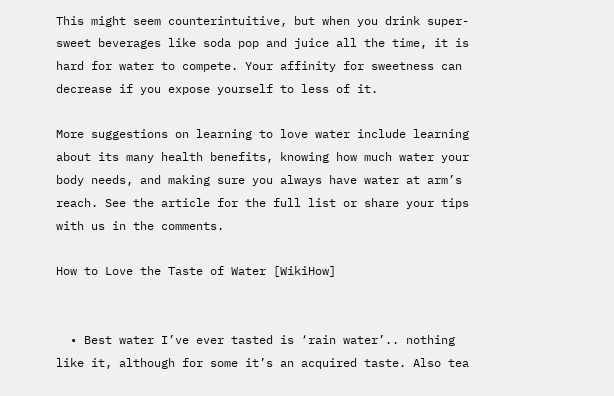This might seem counterintuitive, but when you drink super-sweet beverages like soda pop and juice all the time, it is hard for water to compete. Your affinity for sweetness can decrease if you expose yourself to less of it.

More suggestions on learning to love water include learning about its many health benefits, knowing how much water your body needs, and making sure you always have water at arm’s reach. See the article for the full list or share your tips with us in the comments.

How to Love the Taste of Water [WikiHow]


  • Best water I’ve ever tasted is ‘rain water’.. nothing like it, although for some it’s an acquired taste. Also tea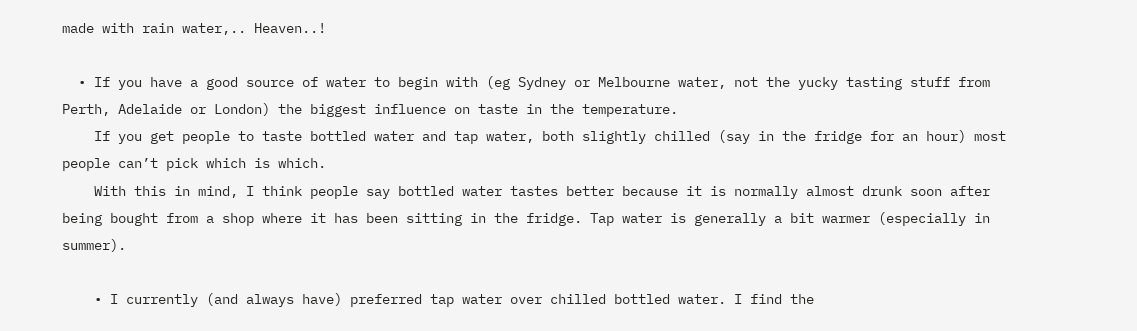made with rain water,.. Heaven..!

  • If you have a good source of water to begin with (eg Sydney or Melbourne water, not the yucky tasting stuff from Perth, Adelaide or London) the biggest influence on taste in the temperature.
    If you get people to taste bottled water and tap water, both slightly chilled (say in the fridge for an hour) most people can’t pick which is which.
    With this in mind, I think people say bottled water tastes better because it is normally almost drunk soon after being bought from a shop where it has been sitting in the fridge. Tap water is generally a bit warmer (especially in summer).

    • I currently (and always have) preferred tap water over chilled bottled water. I find the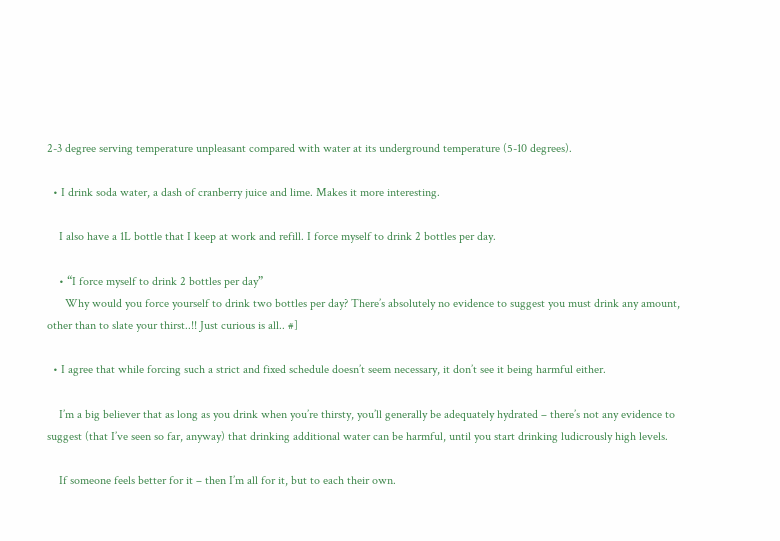2-3 degree serving temperature unpleasant compared with water at its underground temperature (5-10 degrees).

  • I drink soda water, a dash of cranberry juice and lime. Makes it more interesting.

    I also have a 1L bottle that I keep at work and refill. I force myself to drink 2 bottles per day.

    • “I force myself to drink 2 bottles per day”
      Why would you force yourself to drink two bottles per day? There’s absolutely no evidence to suggest you must drink any amount, other than to slate your thirst..!! Just curious is all.. #]

  • I agree that while forcing such a strict and fixed schedule doesn’t seem necessary, it don’t see it being harmful either.

    I’m a big believer that as long as you drink when you’re thirsty, you’ll generally be adequately hydrated – there’s not any evidence to suggest (that I’ve seen so far, anyway) that drinking additional water can be harmful, until you start drinking ludicrously high levels.

    If someone feels better for it – then I’m all for it, but to each their own.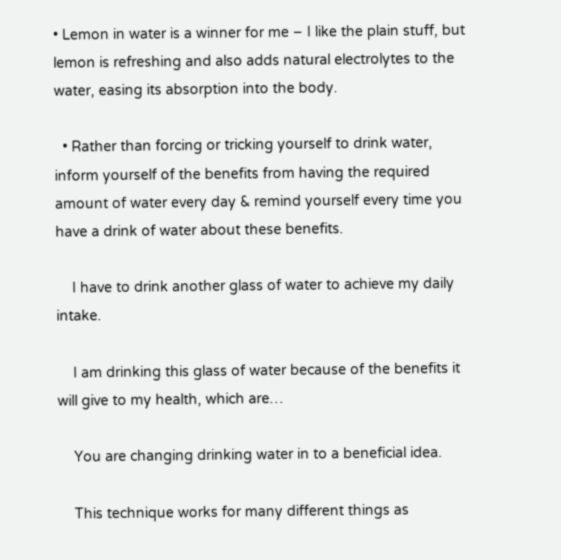• Lemon in water is a winner for me – I like the plain stuff, but lemon is refreshing and also adds natural electrolytes to the water, easing its absorption into the body.

  • Rather than forcing or tricking yourself to drink water, inform yourself of the benefits from having the required amount of water every day & remind yourself every time you have a drink of water about these benefits.

    I have to drink another glass of water to achieve my daily intake.

    I am drinking this glass of water because of the benefits it will give to my health, which are…

    You are changing drinking water in to a beneficial idea.

    This technique works for many different things as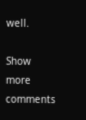well.

Show more comments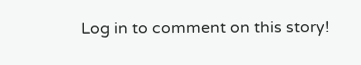Log in to comment on this story!